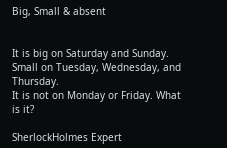Big, Small & absent


It is big on Saturday and Sunday.
Small on Tuesday, Wednesday, and Thursday.
It is not on Monday or Friday. What is it?

SherlockHolmes Expert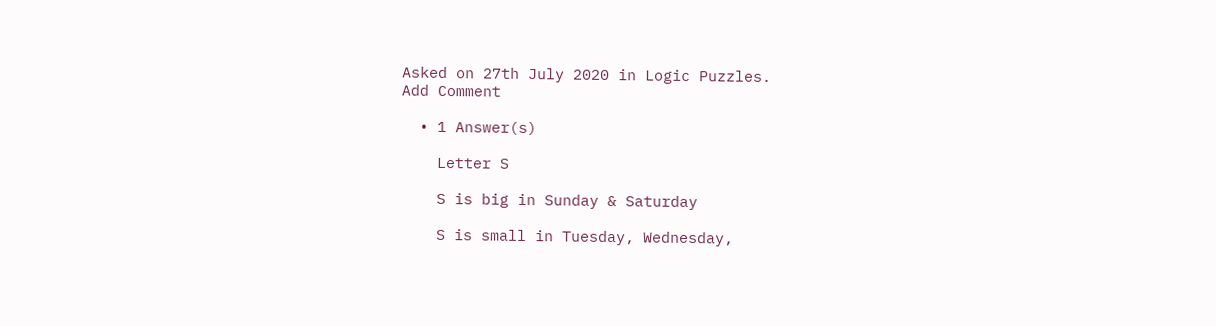Asked on 27th July 2020 in Logic Puzzles.
Add Comment

  • 1 Answer(s)

    Letter S

    S is big in Sunday & Saturday

    S is small in Tuesday, Wednesday,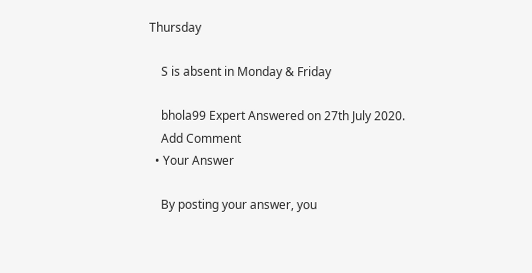Thursday

    S is absent in Monday & Friday

    bhola99 Expert Answered on 27th July 2020.
    Add Comment
  • Your Answer

    By posting your answer, you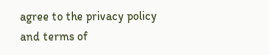agree to the privacy policy and terms of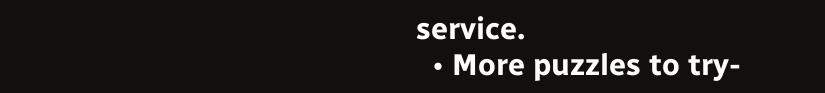service.
  • More puzzles to try-